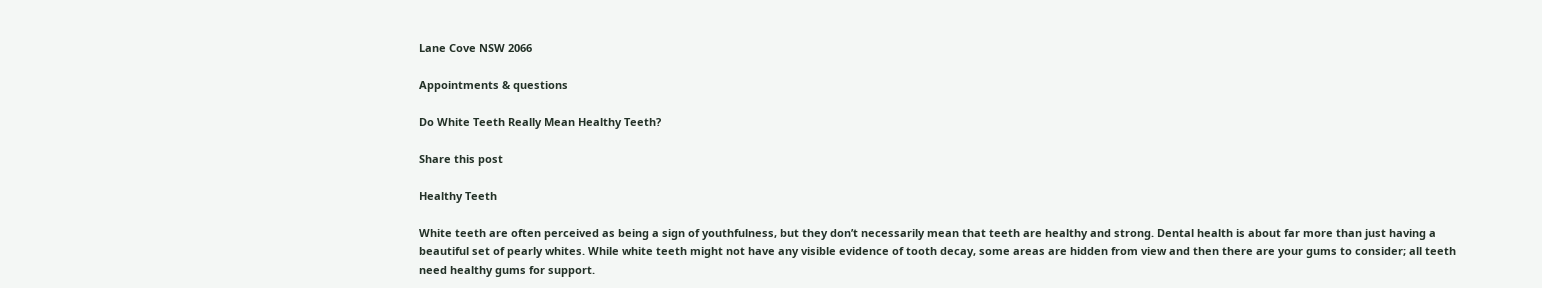Lane Cove NSW 2066

Appointments & questions

Do White Teeth Really Mean Healthy Teeth?

Share this post

Healthy Teeth

White teeth are often perceived as being a sign of youthfulness, but they don’t necessarily mean that teeth are healthy and strong. Dental health is about far more than just having a beautiful set of pearly whites. While white teeth might not have any visible evidence of tooth decay, some areas are hidden from view and then there are your gums to consider; all teeth need healthy gums for support.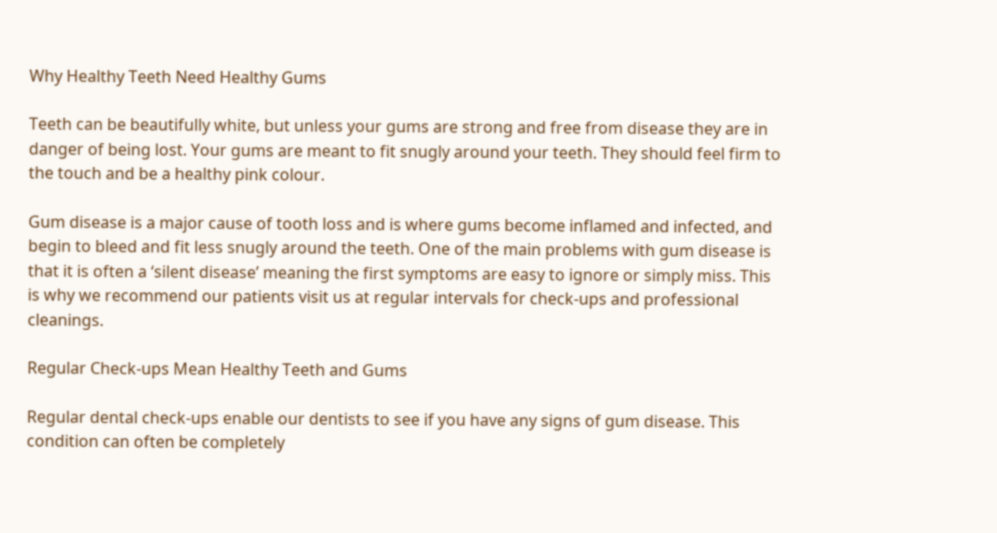Why Healthy Teeth Need Healthy Gums

Teeth can be beautifully white, but unless your gums are strong and free from disease they are in danger of being lost. Your gums are meant to fit snugly around your teeth. They should feel firm to the touch and be a healthy pink colour.

Gum disease is a major cause of tooth loss and is where gums become inflamed and infected, and begin to bleed and fit less snugly around the teeth. One of the main problems with gum disease is that it is often a ‘silent disease’ meaning the first symptoms are easy to ignore or simply miss. This is why we recommend our patients visit us at regular intervals for check-ups and professional cleanings.

Regular Check-ups Mean Healthy Teeth and Gums

Regular dental check-ups enable our dentists to see if you have any signs of gum disease. This condition can often be completely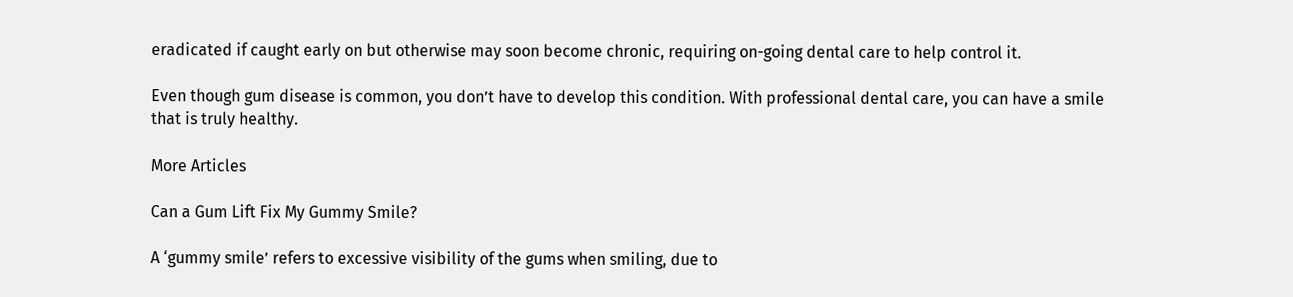eradicated if caught early on but otherwise may soon become chronic, requiring on-going dental care to help control it.

Even though gum disease is common, you don’t have to develop this condition. With professional dental care, you can have a smile that is truly healthy.

More Articles

Can a Gum Lift Fix My Gummy Smile?

A ‘gummy smile’ refers to excessive visibility of the gums when smiling, due to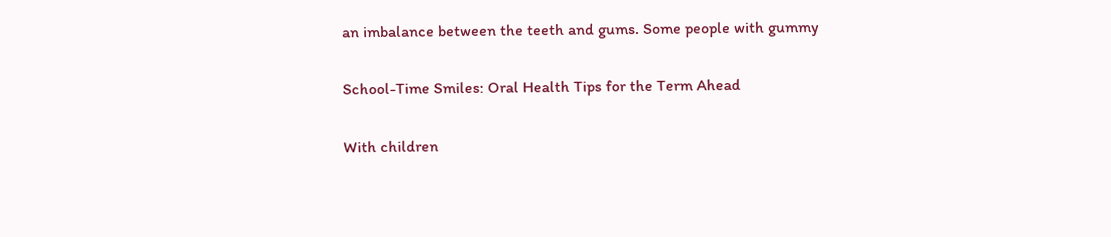an imbalance between the teeth and gums. Some people with gummy

School-Time Smiles: Oral Health Tips for the Term Ahead

With children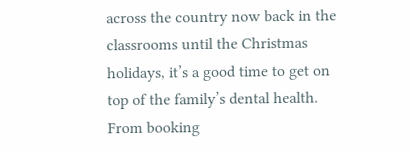across the country now back in the classrooms until the Christmas holidays, it’s a good time to get on top of the family’s dental health. From booking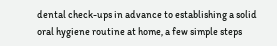dental check-ups in advance to establishing a solid oral hygiene routine at home, a few simple steps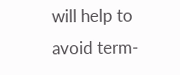will help to avoid term-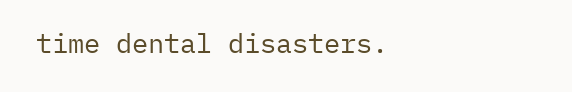time dental disasters.